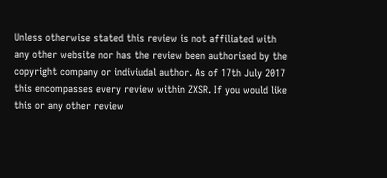Unless otherwise stated this review is not affiliated with any other website nor has the review been authorised by the copyright company or indiviudal author. As of 17th July 2017 this encompasses every review within ZXSR. If you would like this or any other review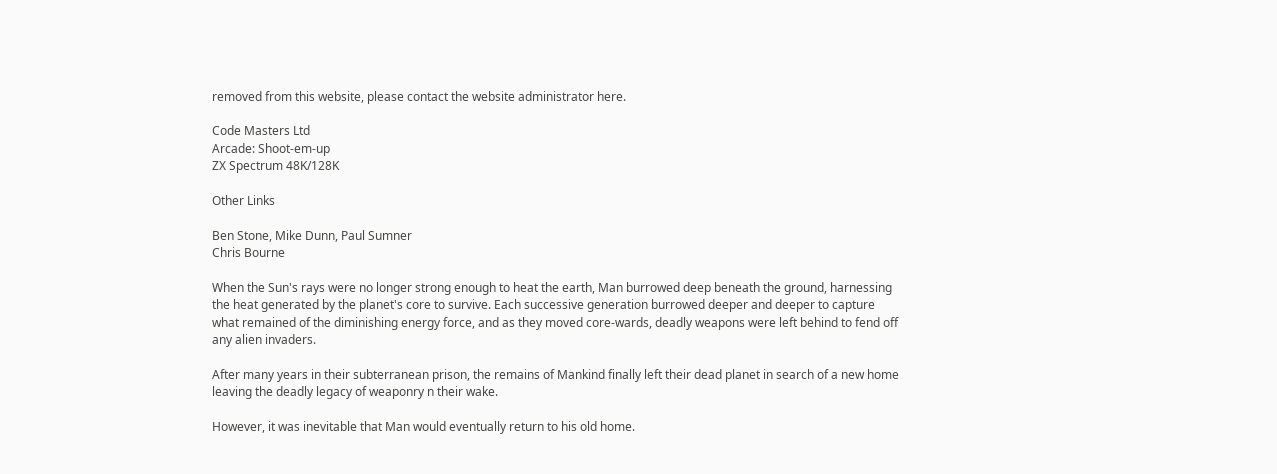removed from this website, please contact the website administrator here.

Code Masters Ltd
Arcade: Shoot-em-up
ZX Spectrum 48K/128K

Other Links

Ben Stone, Mike Dunn, Paul Sumner
Chris Bourne

When the Sun's rays were no longer strong enough to heat the earth, Man burrowed deep beneath the ground, harnessing the heat generated by the planet's core to survive. Each successive generation burrowed deeper and deeper to capture what remained of the diminishing energy force, and as they moved core-wards, deadly weapons were left behind to fend off any alien invaders.

After many years in their subterranean prison, the remains of Mankind finally left their dead planet in search of a new home leaving the deadly legacy of weaponry n their wake.

However, it was inevitable that Man would eventually return to his old home.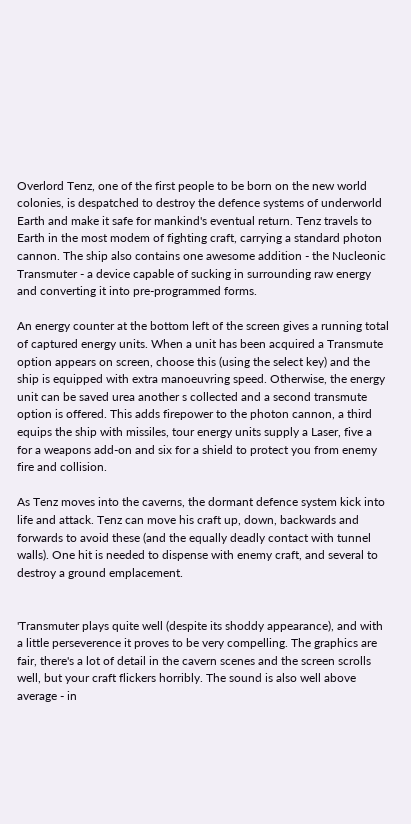Overlord Tenz, one of the first people to be born on the new world colonies, is despatched to destroy the defence systems of underworld Earth and make it safe for mankind's eventual return. Tenz travels to Earth in the most modem of fighting craft, carrying a standard photon cannon. The ship also contains one awesome addition - the Nucleonic Transmuter - a device capable of sucking in surrounding raw energy and converting it into pre-programmed forms.

An energy counter at the bottom left of the screen gives a running total of captured energy units. When a unit has been acquired a Transmute option appears on screen, choose this (using the select key) and the ship is equipped with extra manoeuvring speed. Otherwise, the energy unit can be saved urea another s collected and a second transmute option is offered. This adds firepower to the photon cannon, a third equips the ship with missiles, tour energy units supply a Laser, five a for a weapons add-on and six for a shield to protect you from enemy fire and collision.

As Tenz moves into the caverns, the dormant defence system kick into life and attack. Tenz can move his craft up, down, backwards and forwards to avoid these (and the equally deadly contact with tunnel walls). One hit is needed to dispense with enemy craft, and several to destroy a ground emplacement.


'Transmuter plays quite well (despite its shoddy appearance), and with a little perseverence it proves to be very compelling. The graphics are fair, there's a lot of detail in the cavern scenes and the screen scrolls well, but your craft flickers horribly. The sound is also well above average - in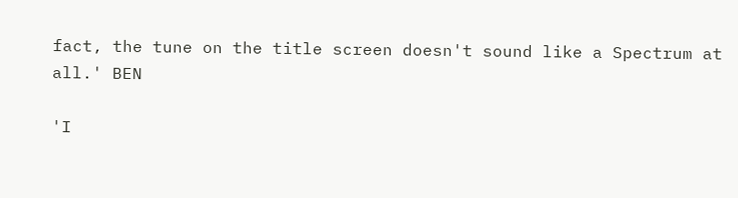fact, the tune on the title screen doesn't sound like a Spectrum at all.' BEN

'I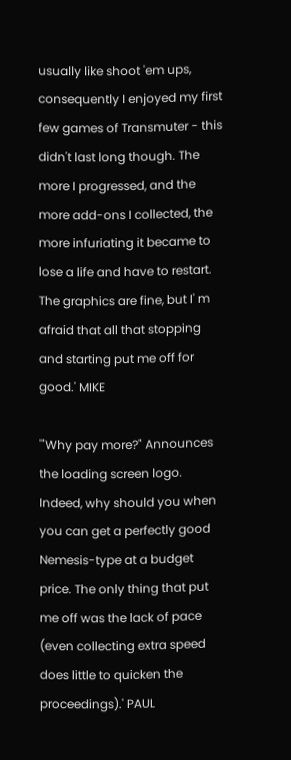usually like shoot 'em ups, consequently I enjoyed my first few games of Transmuter - this didn't last long though. The more I progressed, and the more add-ons I collected, the more infuriating it became to lose a life and have to restart. The graphics are fine, but I' m afraid that all that stopping and starting put me off for good.' MIKE

'"Why pay more?" Announces the loading screen logo. Indeed, why should you when you can get a perfectly good Nemesis-type at a budget price. The only thing that put me off was the lack of pace (even collecting extra speed does little to quicken the proceedings).' PAUL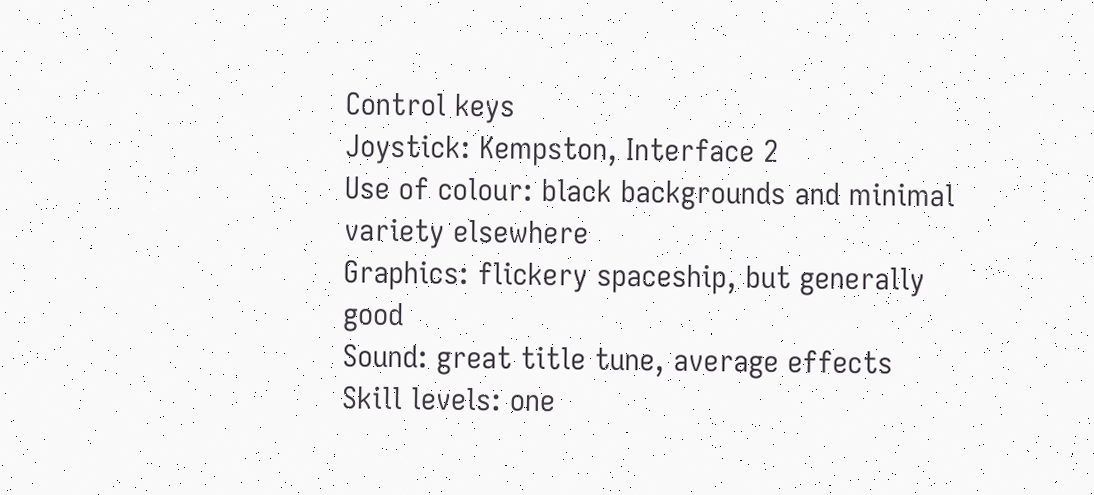Control keys
Joystick: Kempston, Interface 2
Use of colour: black backgrounds and minimal variety elsewhere
Graphics: flickery spaceship, but generally good
Sound: great title tune, average effects
Skill levels: one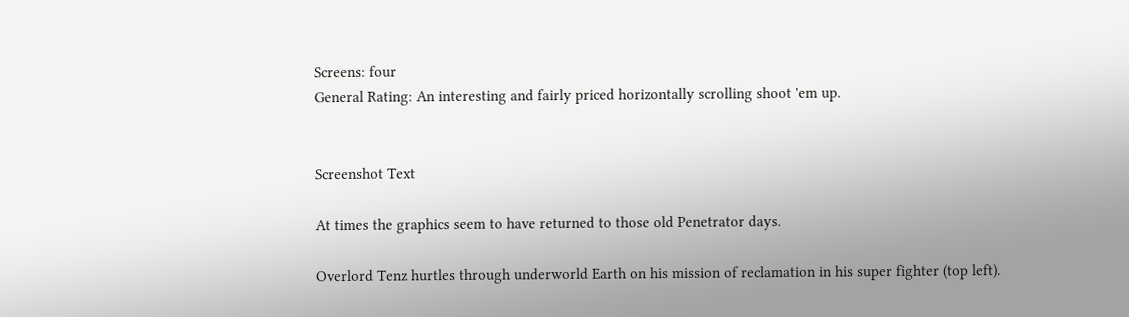Screens: four
General Rating: An interesting and fairly priced horizontally scrolling shoot 'em up.


Screenshot Text

At times the graphics seem to have returned to those old Penetrator days.

Overlord Tenz hurtles through underworld Earth on his mission of reclamation in his super fighter (top left).